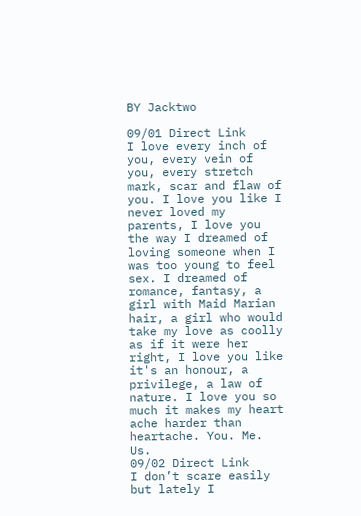BY Jacktwo

09/01 Direct Link
I love every inch of you, every vein of you, every stretch mark, scar and flaw of you. I love you like I never loved my parents, I love you the way I dreamed of loving someone when I was too young to feel sex. I dreamed of romance, fantasy, a girl with Maid Marian hair, a girl who would take my love as coolly as if it were her right, I love you like it's an honour, a privilege, a law of nature. I love you so much it makes my heart ache harder than heartache. You. Me. Us.
09/02 Direct Link
I don’t scare easily but lately I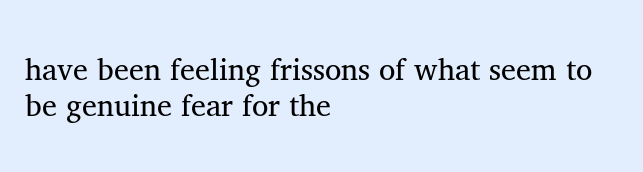have been feeling frissons of what seem to be genuine fear for the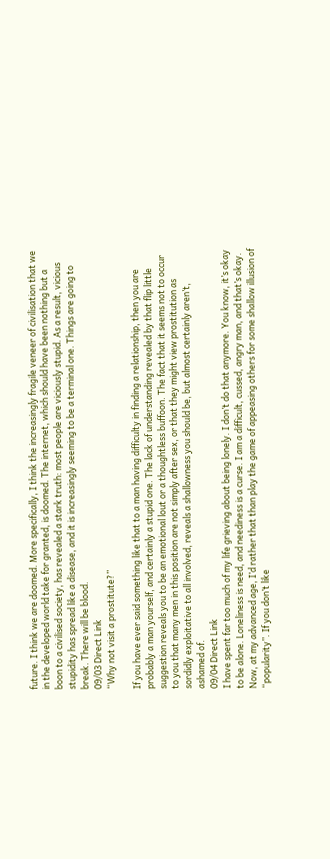future. I think we are doomed. More specifically, I think the increasingly fragile veneer of civilisation that we in the developed world take for granted, is doomed. The internet, which should have been nothing but a boon to a civilised society, has revealed a stark truth: most people are viciously stupid. As a result, vicious stupidity has spread like a disease, and it is increasingly seeming to be a terminal one. Things are going to break. There will be blood.
09/03 Direct Link
“Why not visit a prostitute?”

If you have ever said something like that to a man having difficulty in finding a relationship, then you are probably a man yourself, and certainly a stupid one. The lack of understanding revealed by that flip little suggestion reveals you to be an emotional lout or a thoughtless buffoon. The fact that it seems not to occur to you that many men in this position are not simply after sex, or that they might view prostitution as sordidly exploitative to all involved, reveals a shallowness you should be, but almost certainly aren’t, ashamed of.
09/04 Direct Link
I have spent far too much of my life grieving about being lonely. I don’t do that anymore. You know, it’s okay to be alone. Loneliness is need, and neediness is a curse. I am a difficult, cussed, angry man, and that’s okay. Now, at my advanced age, I’d rather that than play the game of appeasing others for some shallow illusion of “popularity”. If you don’t like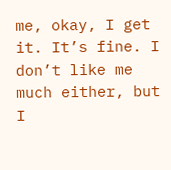me, okay, I get it. It’s fine. I don’t like me much either, but I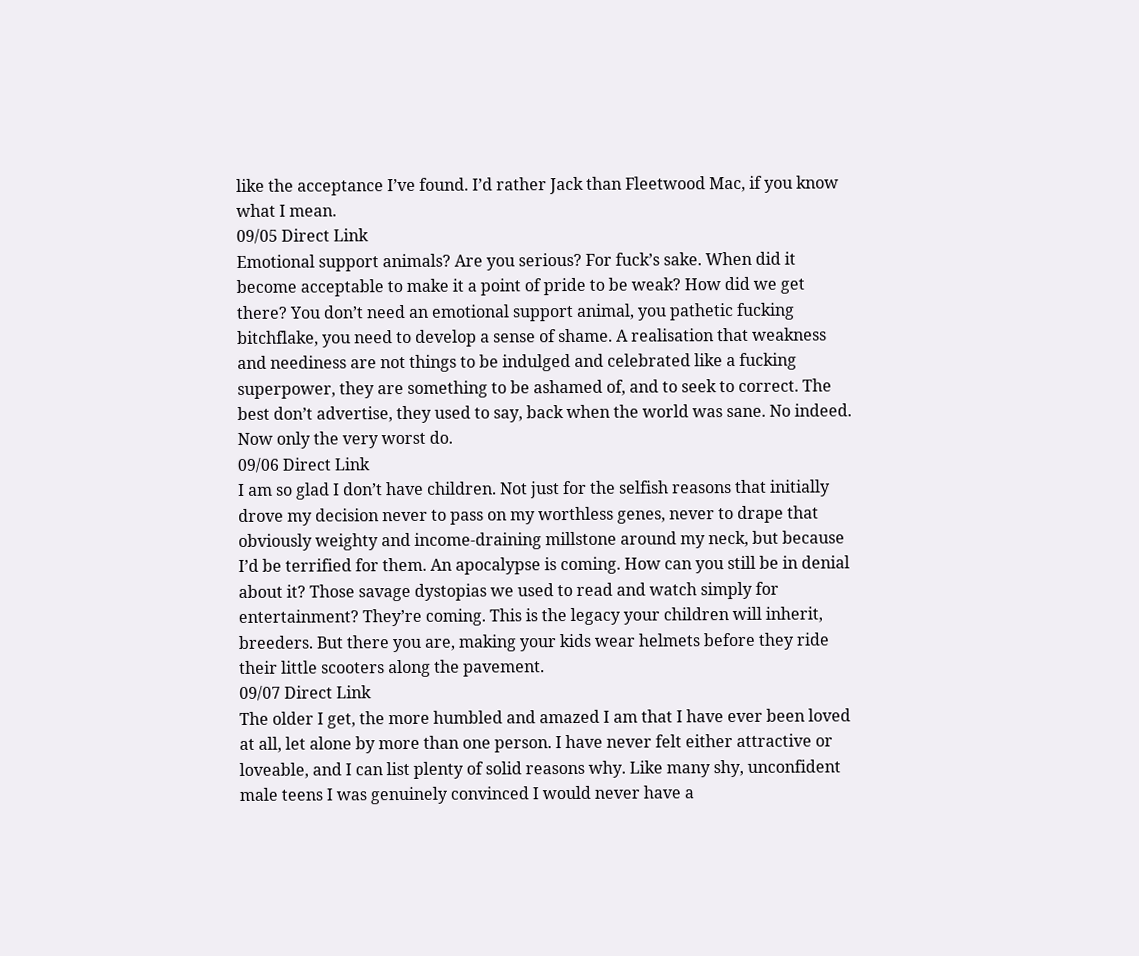like the acceptance I’ve found. I’d rather Jack than Fleetwood Mac, if you know what I mean.
09/05 Direct Link
Emotional support animals? Are you serious? For fuck’s sake. When did it become acceptable to make it a point of pride to be weak? How did we get there? You don’t need an emotional support animal, you pathetic fucking bitchflake, you need to develop a sense of shame. A realisation that weakness and neediness are not things to be indulged and celebrated like a fucking superpower, they are something to be ashamed of, and to seek to correct. The best don’t advertise, they used to say, back when the world was sane. No indeed. Now only the very worst do.
09/06 Direct Link
I am so glad I don’t have children. Not just for the selfish reasons that initially drove my decision never to pass on my worthless genes, never to drape that obviously weighty and income-draining millstone around my neck, but because I’d be terrified for them. An apocalypse is coming. How can you still be in denial about it? Those savage dystopias we used to read and watch simply for entertainment? They’re coming. This is the legacy your children will inherit, breeders. But there you are, making your kids wear helmets before they ride their little scooters along the pavement.
09/07 Direct Link
The older I get, the more humbled and amazed I am that I have ever been loved at all, let alone by more than one person. I have never felt either attractive or loveable, and I can list plenty of solid reasons why. Like many shy, unconfident male teens I was genuinely convinced I would never have a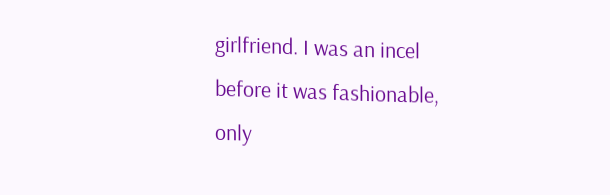girlfriend. I was an incel before it was fashionable, only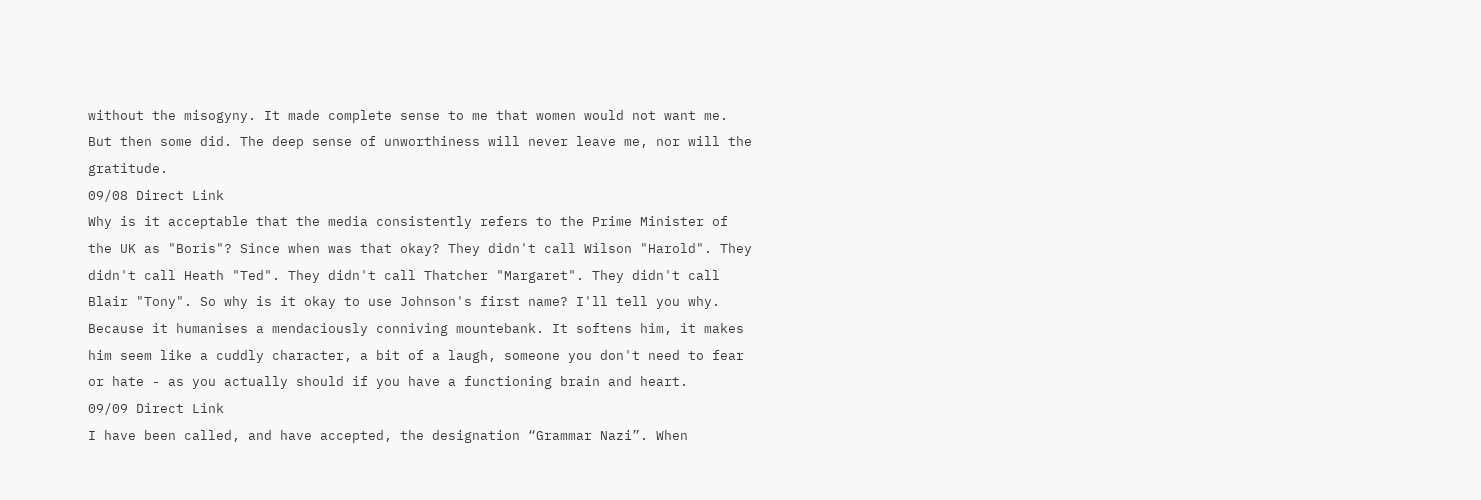without the misogyny. It made complete sense to me that women would not want me. But then some did. The deep sense of unworthiness will never leave me, nor will the gratitude.
09/08 Direct Link
Why is it acceptable that the media consistently refers to the Prime Minister of the UK as "Boris"? Since when was that okay? They didn't call Wilson "Harold". They didn't call Heath "Ted". They didn't call Thatcher "Margaret". They didn't call Blair "Tony". So why is it okay to use Johnson's first name? I'll tell you why. Because it humanises a mendaciously conniving mountebank. It softens him, it makes him seem like a cuddly character, a bit of a laugh, someone you don't need to fear or hate - as you actually should if you have a functioning brain and heart.
09/09 Direct Link
I have been called, and have accepted, the designation “Grammar Nazi”. When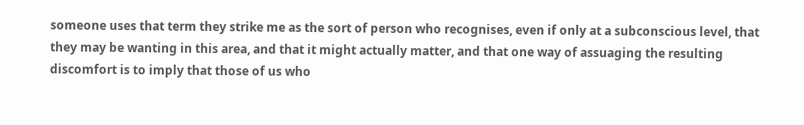someone uses that term they strike me as the sort of person who recognises, even if only at a subconscious level, that they may be wanting in this area, and that it might actually matter, and that one way of assuaging the resulting discomfort is to imply that those of us who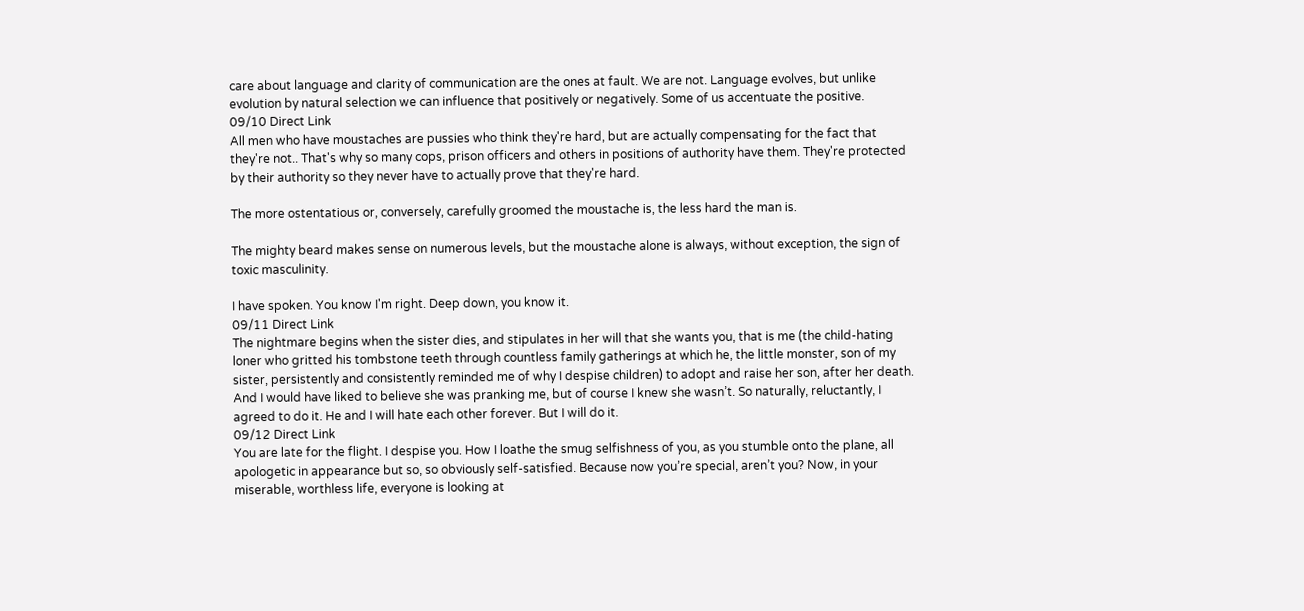care about language and clarity of communication are the ones at fault. We are not. Language evolves, but unlike evolution by natural selection we can influence that positively or negatively. Some of us accentuate the positive.
09/10 Direct Link
All men who have moustaches are pussies who think they're hard, but are actually compensating for the fact that they're not.. That's why so many cops, prison officers and others in positions of authority have them. They're protected by their authority so they never have to actually prove that they're hard.

The more ostentatious or, conversely, carefully groomed the moustache is, the less hard the man is.

The mighty beard makes sense on numerous levels, but the moustache alone is always, without exception, the sign of toxic masculinity.

I have spoken. You know I'm right. Deep down, you know it.
09/11 Direct Link
The nightmare begins when the sister dies, and stipulates in her will that she wants you, that is me (the child-hating loner who gritted his tombstone teeth through countless family gatherings at which he, the little monster, son of my sister, persistently and consistently reminded me of why I despise children) to adopt and raise her son, after her death. And I would have liked to believe she was pranking me, but of course I knew she wasn’t. So naturally, reluctantly, I agreed to do it. He and I will hate each other forever. But I will do it.
09/12 Direct Link
You are late for the flight. I despise you. How I loathe the smug selfishness of you, as you stumble onto the plane, all apologetic in appearance but so, so obviously self-satisfied. Because now you’re special, aren’t you? Now, in your miserable, worthless life, everyone is looking at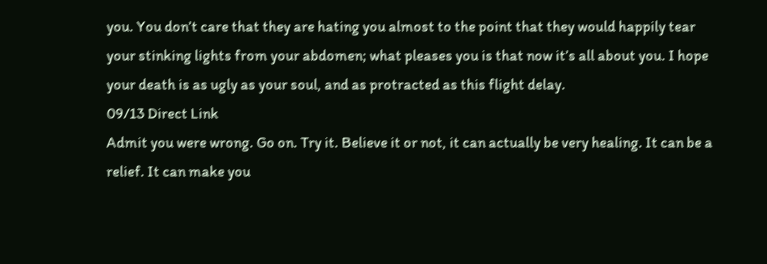you. You don’t care that they are hating you almost to the point that they would happily tear your stinking lights from your abdomen; what pleases you is that now it’s all about you. I hope your death is as ugly as your soul, and as protracted as this flight delay.
09/13 Direct Link
Admit you were wrong. Go on. Try it. Believe it or not, it can actually be very healing. It can be a relief. It can make you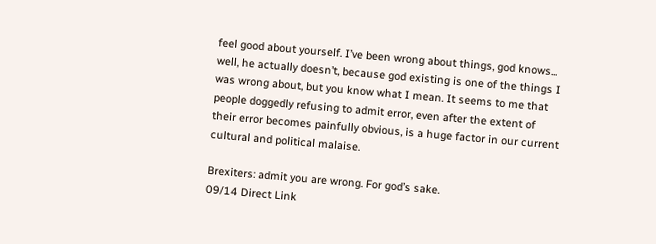feel good about yourself. I’ve been wrong about things, god knows... well, he actually doesn’t, because god existing is one of the things I was wrong about, but you know what I mean. It seems to me that people doggedly refusing to admit error, even after the extent of their error becomes painfully obvious, is a huge factor in our current cultural and political malaise.

Brexiters: admit you are wrong. For god’s sake.
09/14 Direct Link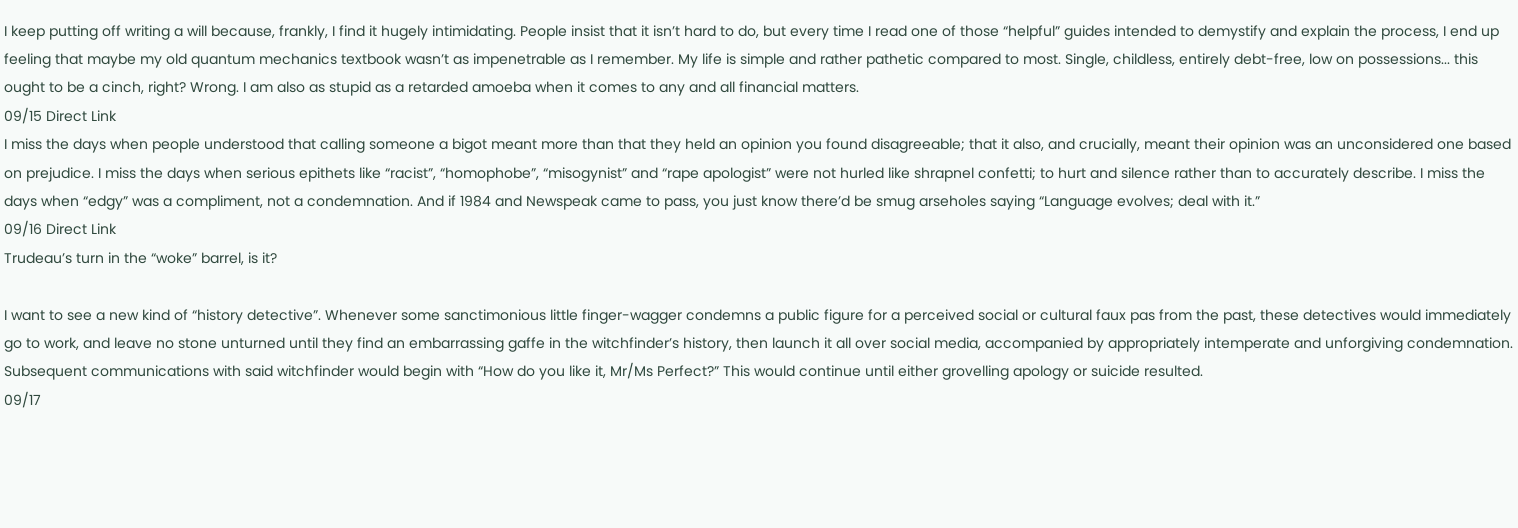I keep putting off writing a will because, frankly, I find it hugely intimidating. People insist that it isn’t hard to do, but every time I read one of those “helpful” guides intended to demystify and explain the process, I end up feeling that maybe my old quantum mechanics textbook wasn’t as impenetrable as I remember. My life is simple and rather pathetic compared to most. Single, childless, entirely debt-free, low on possessions... this ought to be a cinch, right? Wrong. I am also as stupid as a retarded amoeba when it comes to any and all financial matters.
09/15 Direct Link
I miss the days when people understood that calling someone a bigot meant more than that they held an opinion you found disagreeable; that it also, and crucially, meant their opinion was an unconsidered one based on prejudice. I miss the days when serious epithets like “racist”, “homophobe”, “misogynist” and “rape apologist” were not hurled like shrapnel confetti; to hurt and silence rather than to accurately describe. I miss the days when “edgy” was a compliment, not a condemnation. And if 1984 and Newspeak came to pass, you just know there’d be smug arseholes saying “Language evolves; deal with it.”
09/16 Direct Link
Trudeau’s turn in the “woke” barrel, is it?

I want to see a new kind of “history detective”. Whenever some sanctimonious little finger-wagger condemns a public figure for a perceived social or cultural faux pas from the past, these detectives would immediately go to work, and leave no stone unturned until they find an embarrassing gaffe in the witchfinder’s history, then launch it all over social media, accompanied by appropriately intemperate and unforgiving condemnation. Subsequent communications with said witchfinder would begin with “How do you like it, Mr/Ms Perfect?” This would continue until either grovelling apology or suicide resulted.
09/17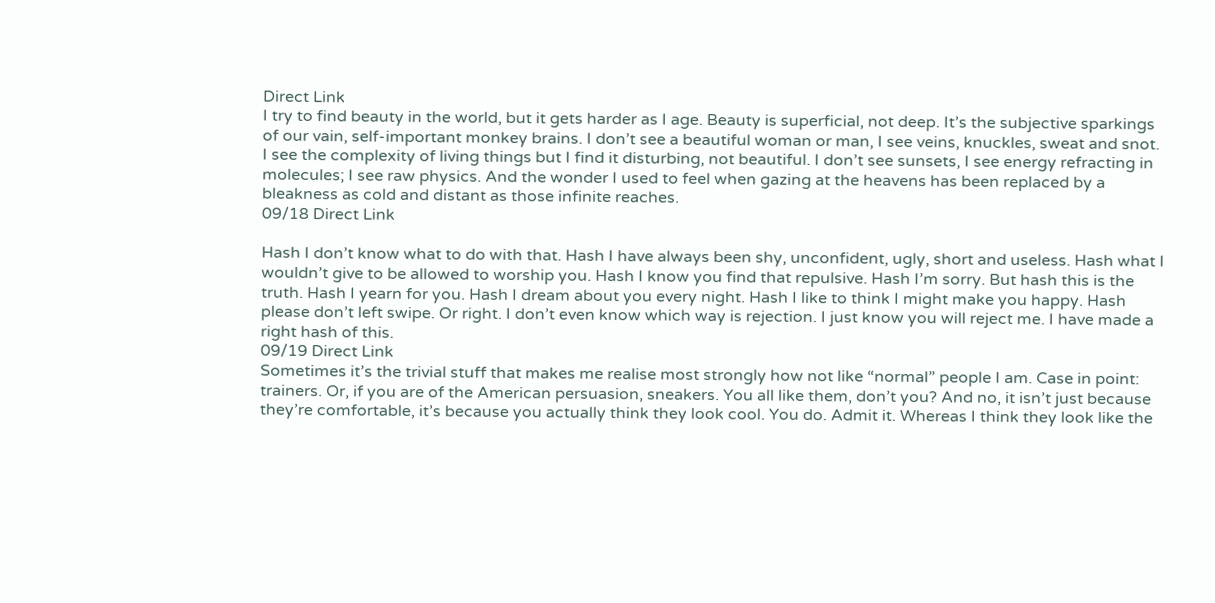Direct Link
I try to find beauty in the world, but it gets harder as I age. Beauty is superficial, not deep. It’s the subjective sparkings of our vain, self-important monkey brains. I don’t see a beautiful woman or man, I see veins, knuckles, sweat and snot. I see the complexity of living things but I find it disturbing, not beautiful. I don’t see sunsets, I see energy refracting in molecules; I see raw physics. And the wonder I used to feel when gazing at the heavens has been replaced by a bleakness as cold and distant as those infinite reaches.
09/18 Direct Link

Hash I don’t know what to do with that. Hash I have always been shy, unconfident, ugly, short and useless. Hash what I wouldn’t give to be allowed to worship you. Hash I know you find that repulsive. Hash I’m sorry. But hash this is the truth. Hash I yearn for you. Hash I dream about you every night. Hash I like to think I might make you happy. Hash please don’t left swipe. Or right. I don’t even know which way is rejection. I just know you will reject me. I have made a right hash of this.
09/19 Direct Link
Sometimes it’s the trivial stuff that makes me realise most strongly how not like “normal” people I am. Case in point: trainers. Or, if you are of the American persuasion, sneakers. You all like them, don’t you? And no, it isn’t just because they’re comfortable, it’s because you actually think they look cool. You do. Admit it. Whereas I think they look like the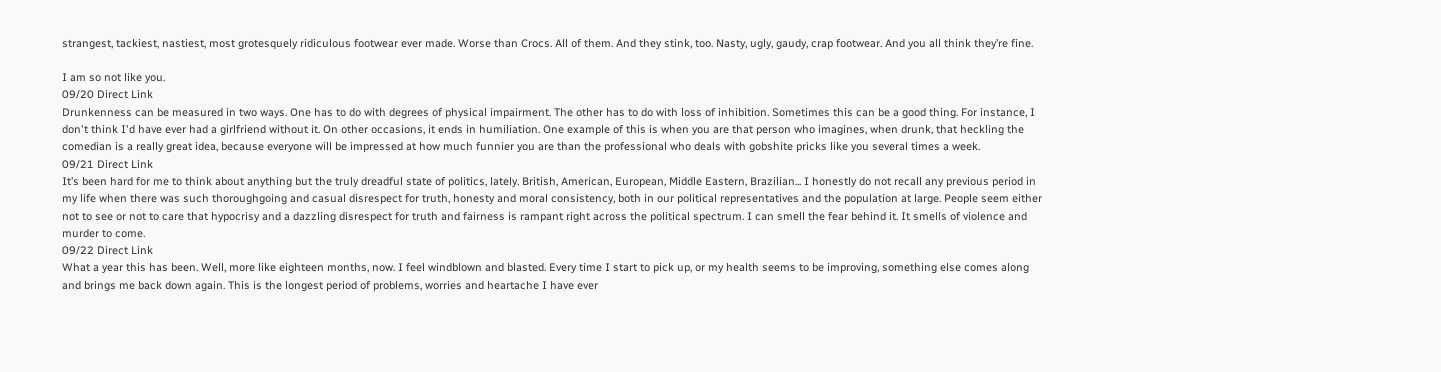strangest, tackiest, nastiest, most grotesquely ridiculous footwear ever made. Worse than Crocs. All of them. And they stink, too. Nasty, ugly, gaudy, crap footwear. And you all think they’re fine.

I am so not like you.
09/20 Direct Link
Drunkenness can be measured in two ways. One has to do with degrees of physical impairment. The other has to do with loss of inhibition. Sometimes this can be a good thing. For instance, I don't think I'd have ever had a girlfriend without it. On other occasions, it ends in humiliation. One example of this is when you are that person who imagines, when drunk, that heckling the comedian is a really great idea, because everyone will be impressed at how much funnier you are than the professional who deals with gobshite pricks like you several times a week.
09/21 Direct Link
It’s been hard for me to think about anything but the truly dreadful state of politics, lately. British, American, European, Middle Eastern, Brazilian... I honestly do not recall any previous period in my life when there was such thoroughgoing and casual disrespect for truth, honesty and moral consistency, both in our political representatives and the population at large. People seem either not to see or not to care that hypocrisy and a dazzling disrespect for truth and fairness is rampant right across the political spectrum. I can smell the fear behind it. It smells of violence and murder to come.
09/22 Direct Link
What a year this has been. Well, more like eighteen months, now. I feel windblown and blasted. Every time I start to pick up, or my health seems to be improving, something else comes along and brings me back down again. This is the longest period of problems, worries and heartache I have ever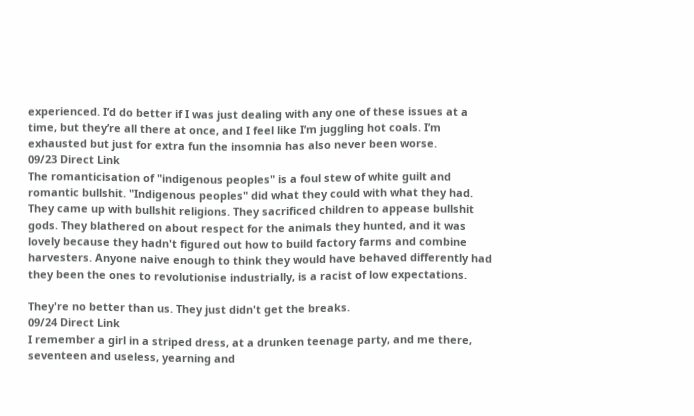experienced. I’d do better if I was just dealing with any one of these issues at a time, but they’re all there at once, and I feel like I’m juggling hot coals. I’m exhausted but just for extra fun the insomnia has also never been worse.
09/23 Direct Link
The romanticisation of "indigenous peoples" is a foul stew of white guilt and romantic bullshit. "Indigenous peoples" did what they could with what they had. They came up with bullshit religions. They sacrificed children to appease bullshit gods. They blathered on about respect for the animals they hunted, and it was lovely because they hadn't figured out how to build factory farms and combine harvesters. Anyone naive enough to think they would have behaved differently had they been the ones to revolutionise industrially, is a racist of low expectations.

They're no better than us. They just didn't get the breaks.
09/24 Direct Link
I remember a girl in a striped dress, at a drunken teenage party, and me there, seventeen and useless, yearning and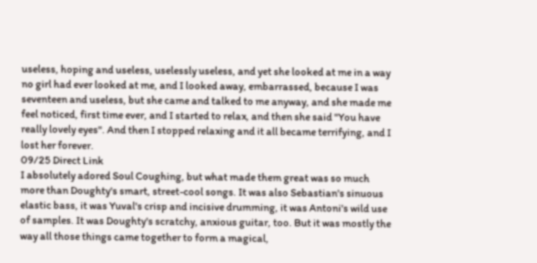useless, hoping and useless, uselessly useless, and yet she looked at me in a way no girl had ever looked at me, and I looked away, embarrassed, because I was seventeen and useless, but she came and talked to me anyway, and she made me feel noticed, first time ever, and I started to relax, and then she said "You have really lovely eyes". And then I stopped relaxing and it all became terrifying, and I lost her forever.
09/25 Direct Link
I absolutely adored Soul Coughing, but what made them great was so much more than Doughty's smart, street-cool songs. It was also Sebastian's sinuous elastic bass, it was Yuval's crisp and incisive drumming, it was Antoni's wild use of samples. It was Doughty's scratchy, anxious guitar, too. But it was mostly the way all those things came together to form a magical,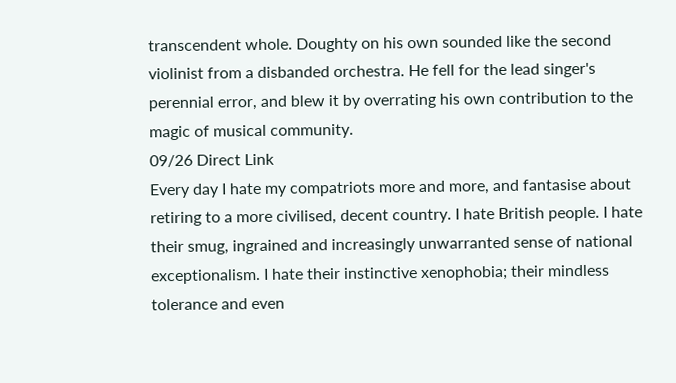transcendent whole. Doughty on his own sounded like the second violinist from a disbanded orchestra. He fell for the lead singer's perennial error, and blew it by overrating his own contribution to the magic of musical community.
09/26 Direct Link
Every day I hate my compatriots more and more, and fantasise about retiring to a more civilised, decent country. I hate British people. I hate their smug, ingrained and increasingly unwarranted sense of national exceptionalism. I hate their instinctive xenophobia; their mindless tolerance and even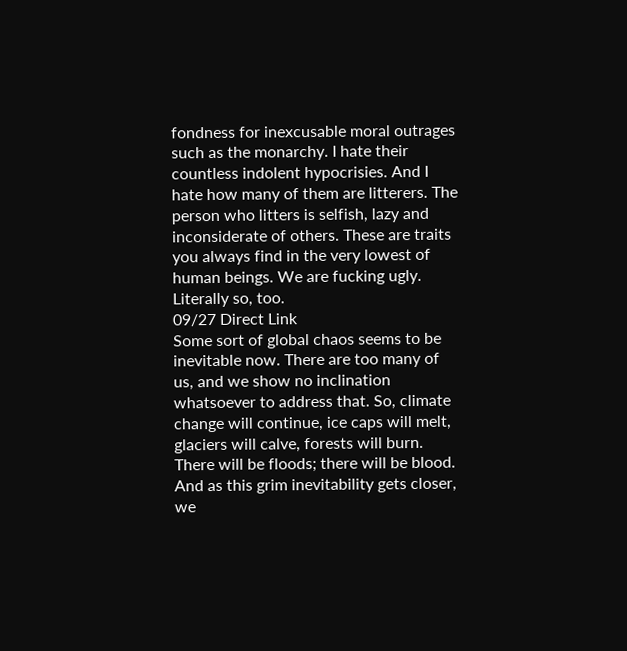fondness for inexcusable moral outrages such as the monarchy. I hate their countless indolent hypocrisies. And I hate how many of them are litterers. The person who litters is selfish, lazy and inconsiderate of others. These are traits you always find in the very lowest of human beings. We are fucking ugly. Literally so, too.
09/27 Direct Link
Some sort of global chaos seems to be inevitable now. There are too many of us, and we show no inclination whatsoever to address that. So, climate change will continue, ice caps will melt, glaciers will calve, forests will burn. There will be floods; there will be blood. And as this grim inevitability gets closer, we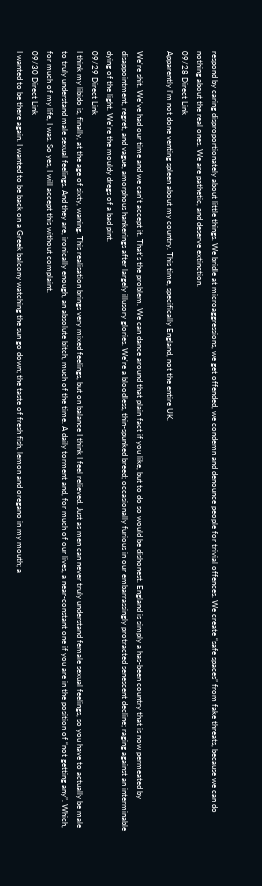respond by caring disproportionately about little things. We bridle at microaggressions, we get offended, we condemn and denounce people for trivial offences. We create “safe spaces” from fake threats, because we can do nothing about the real ones. We are pathetic, and deserve extinction.
09/28 Direct Link
Apparently I'm not done venting spleen about my country. This time, specifically England, not the entire UK.

We're shit. We've had our time and we can't accept it. That's the problem. We can dance around that plain fact if you like, but to do so would be dishonest. England is simply a has-been country that is now permeated by disappointment, regret, and vague, amorphous hankerings after largely illusory glories. We're a bloodless, thin-spunked breed; occasionally furious in our embarrassingly protracted senescent decline; raging against an interminable dying of the light. We're the mouldy dregs of a bad pint.
09/29 Direct Link
I think my libido is, finally, at the age of sixty, waning. This realisation brings very mixed feelings, but on balance I think I feel relieved. Just as men can never truly understand female sexual feelings, so you have to actually be male to truly understand male sexual feelings. And they are, ironically enough, an absolute bitch, much of the time. A daily torment and, for much of our lives, a near-constant one if you are in the position of “not getting any”. Which, for much of my life, I was. So yes, I will accept this without complaint.
09/30 Direct Link
I wanted to be there again. I wanted to be back on a Greek balcony watching the sun go down; the taste of fresh fish, lemon and oregano in my mouth; a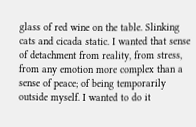glass of red wine on the table. Slinking cats and cicada static. I wanted that sense of detachment from reality, from stress, from any emotion more complex than a sense of peace; of being temporarily outside myself. I wanted to do it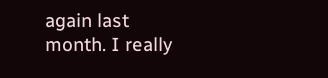again last month. I really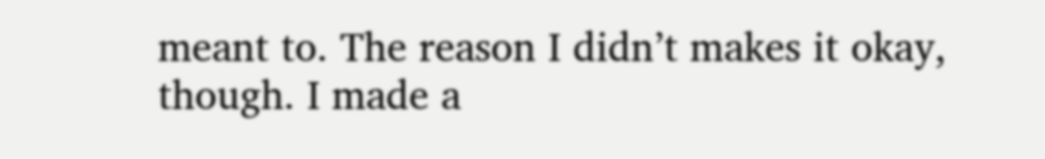meant to. The reason I didn’t makes it okay, though. I made a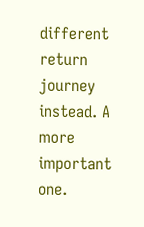different return journey instead. A more important one.